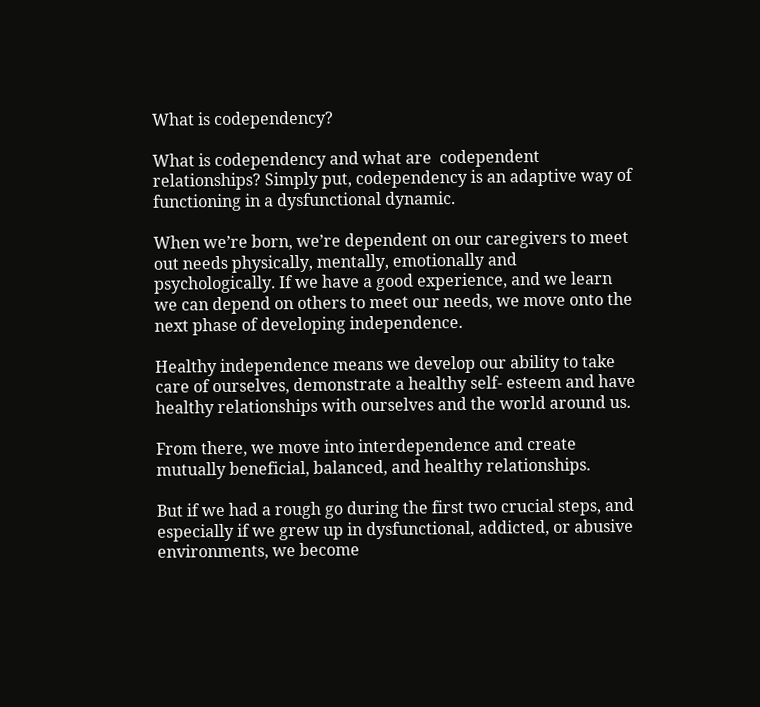What is codependency?

What is codependency and what are  codependent relationships? Simply put, codependency is an adaptive way of functioning in a dysfunctional dynamic.

When we’re born, we’re dependent on our caregivers to meet out needs physically, mentally, emotionally and psychologically. If we have a good experience, and we learn we can depend on others to meet our needs, we move onto the next phase of developing independence.

Healthy independence means we develop our ability to take care of ourselves, demonstrate a healthy self- esteem and have healthy relationships with ourselves and the world around us.

From there, we move into interdependence and create mutually beneficial, balanced, and healthy relationships.

But if we had a rough go during the first two crucial steps, and especially if we grew up in dysfunctional, addicted, or abusive environments, we become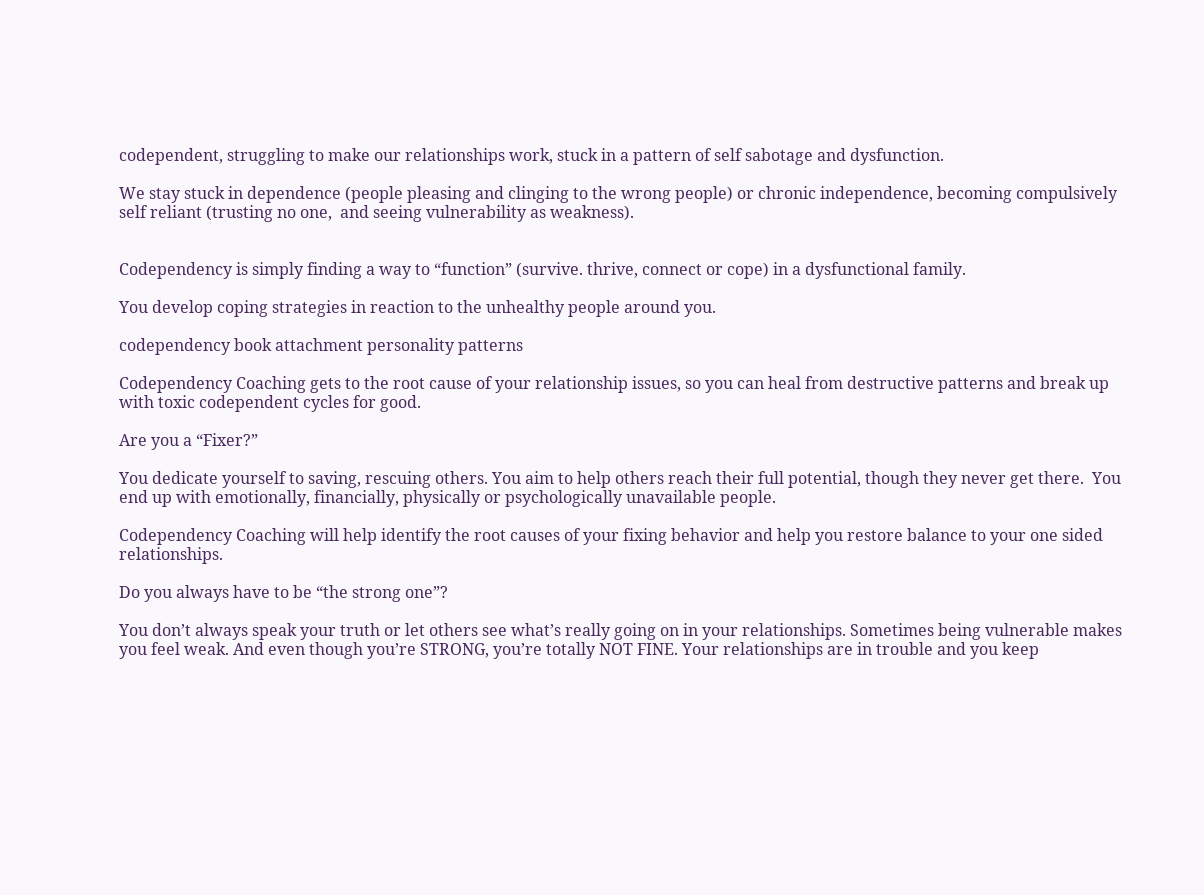codependent, struggling to make our relationships work, stuck in a pattern of self sabotage and dysfunction.

We stay stuck in dependence (people pleasing and clinging to the wrong people) or chronic independence, becoming compulsively self reliant (trusting no one,  and seeing vulnerability as weakness).


Codependency is simply finding a way to “function” (survive. thrive, connect or cope) in a dysfunctional family.

You develop coping strategies in reaction to the unhealthy people around you.

codependency book attachment personality patterns

Codependency Coaching gets to the root cause of your relationship issues, so you can heal from destructive patterns and break up with toxic codependent cycles for good.

Are you a “Fixer?”

You dedicate yourself to saving, rescuing others. You aim to help others reach their full potential, though they never get there.  You end up with emotionally, financially, physically or psychologically unavailable people.

Codependency Coaching will help identify the root causes of your fixing behavior and help you restore balance to your one sided relationships.

Do you always have to be “the strong one”?

You don’t always speak your truth or let others see what’s really going on in your relationships. Sometimes being vulnerable makes you feel weak. And even though you’re STRONG, you’re totally NOT FINE. Your relationships are in trouble and you keep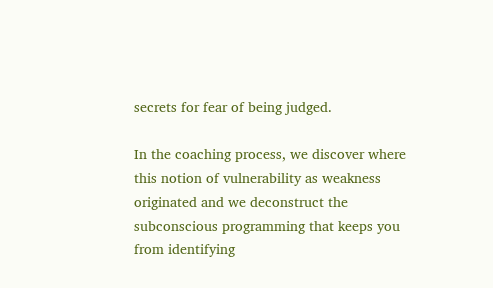secrets for fear of being judged.

In the coaching process, we discover where this notion of vulnerability as weakness originated and we deconstruct the subconscious programming that keeps you from identifying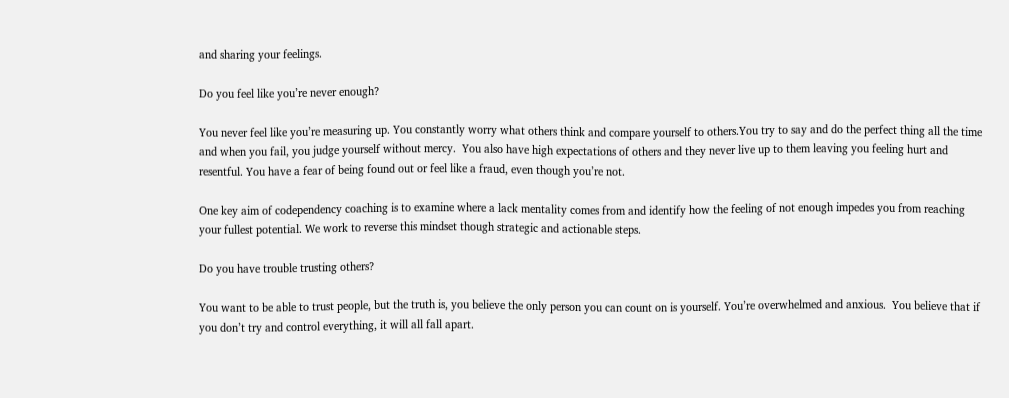and sharing your feelings.

Do you feel like you’re never enough?

You never feel like you’re measuring up. You constantly worry what others think and compare yourself to others.You try to say and do the perfect thing all the time and when you fail, you judge yourself without mercy.  You also have high expectations of others and they never live up to them leaving you feeling hurt and resentful. You have a fear of being found out or feel like a fraud, even though you’re not.

One key aim of codependency coaching is to examine where a lack mentality comes from and identify how the feeling of not enough impedes you from reaching your fullest potential. We work to reverse this mindset though strategic and actionable steps.

Do you have trouble trusting others?

You want to be able to trust people, but the truth is, you believe the only person you can count on is yourself. You’re overwhelmed and anxious.  You believe that if you don’t try and control everything, it will all fall apart.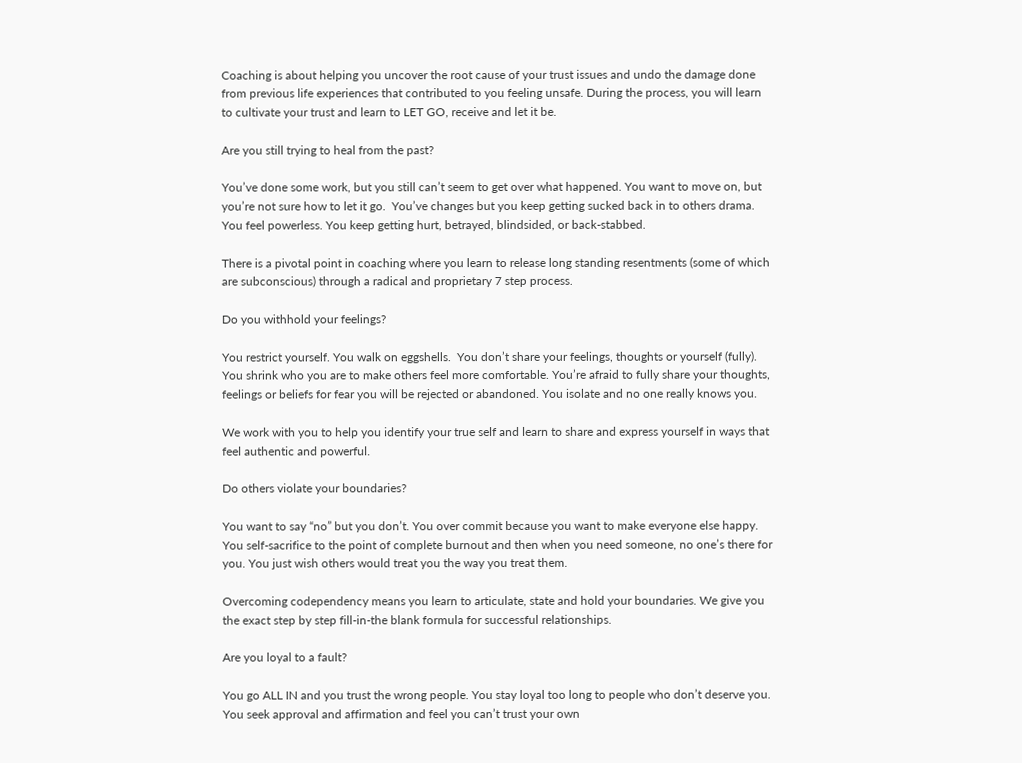Coaching is about helping you uncover the root cause of your trust issues and undo the damage done from previous life experiences that contributed to you feeling unsafe. During the process, you will learn to cultivate your trust and learn to LET GO, receive and let it be.

Are you still trying to heal from the past?

You’ve done some work, but you still can’t seem to get over what happened. You want to move on, but you’re not sure how to let it go.  You’ve changes but you keep getting sucked back in to others drama.  You feel powerless. You keep getting hurt, betrayed, blindsided, or back-stabbed.

There is a pivotal point in coaching where you learn to release long standing resentments (some of which are subconscious) through a radical and proprietary 7 step process.

Do you withhold your feelings?

You restrict yourself. You walk on eggshells.  You don’t share your feelings, thoughts or yourself (fully). You shrink who you are to make others feel more comfortable. You’re afraid to fully share your thoughts, feelings or beliefs for fear you will be rejected or abandoned. You isolate and no one really knows you.

We work with you to help you identify your true self and learn to share and express yourself in ways that feel authentic and powerful.

Do others violate your boundaries?

You want to say “no” but you don’t. You over commit because you want to make everyone else happy. You self-sacrifice to the point of complete burnout and then when you need someone, no one’s there for you. You just wish others would treat you the way you treat them.

Overcoming codependency means you learn to articulate, state and hold your boundaries. We give you the exact step by step fill-in-the blank formula for successful relationships.

Are you loyal to a fault?

You go ALL IN and you trust the wrong people. You stay loyal too long to people who don’t deserve you. You seek approval and affirmation and feel you can’t trust your own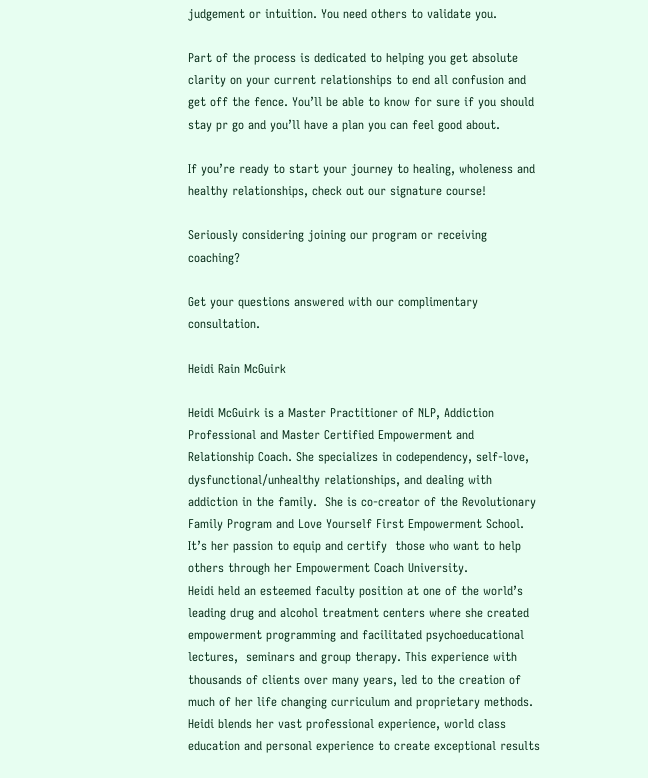judgement or intuition. You need others to validate you.

Part of the process is dedicated to helping you get absolute clarity on your current relationships to end all confusion and get off the fence. You’ll be able to know for sure if you should stay pr go and you’ll have a plan you can feel good about.

If you’re ready to start your journey to healing, wholeness and healthy relationships, check out our signature course!

Seriously considering joining our program or receiving coaching?

Get your questions answered with our complimentary consultation.

Heidi Rain McGuirk

Heidi McGuirk is a Master Practitioner of NLP, Addiction Professional and Master Certified Empowerment and Relationship Coach. She specializes in codependency, self-love, dysfunctional/unhealthy relationships, and dealing with addiction in the family.  She is co-creator of the Revolutionary Family Program and Love Yourself First Empowerment School.
It’s her passion to equip and certify  those who want to help others through her Empowerment Coach University.
Heidi held an esteemed faculty position at one of the world’s leading drug and alcohol treatment centers where she created empowerment programming and facilitated psychoeducational lectures,  seminars and group therapy. This experience with thousands of clients over many years, led to the creation of much of her life changing curriculum and proprietary methods.
Heidi blends her vast professional experience, world class education and personal experience to create exceptional results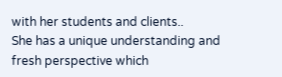with her students and clients..
She has a unique understanding and fresh perspective which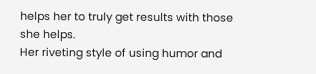helps her to truly get results with those she helps.
Her riveting style of using humor and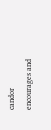candor encourages and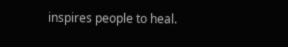inspires people to heal.